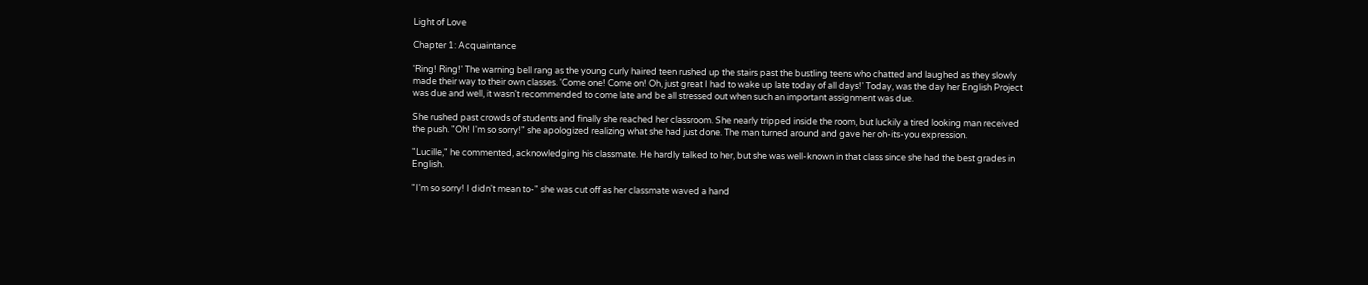Light of Love

Chapter 1: Acquaintance

'Ring! Ring!' The warning bell rang as the young curly haired teen rushed up the stairs past the bustling teens who chatted and laughed as they slowly made their way to their own classes. 'Come one! Come on! Oh, just great I had to wake up late today of all days!' Today, was the day her English Project was due and well, it wasn't recommended to come late and be all stressed out when such an important assignment was due.

She rushed past crowds of students and finally she reached her classroom. She nearly tripped inside the room, but luckily a tired looking man received the push. "Oh! I'm so sorry!" she apologized realizing what she had just done. The man turned around and gave her oh-its-you expression.

"Lucille," he commented, acknowledging his classmate. He hardly talked to her, but she was well-known in that class since she had the best grades in English.

"I'm so sorry! I didn't mean to-" she was cut off as her classmate waved a hand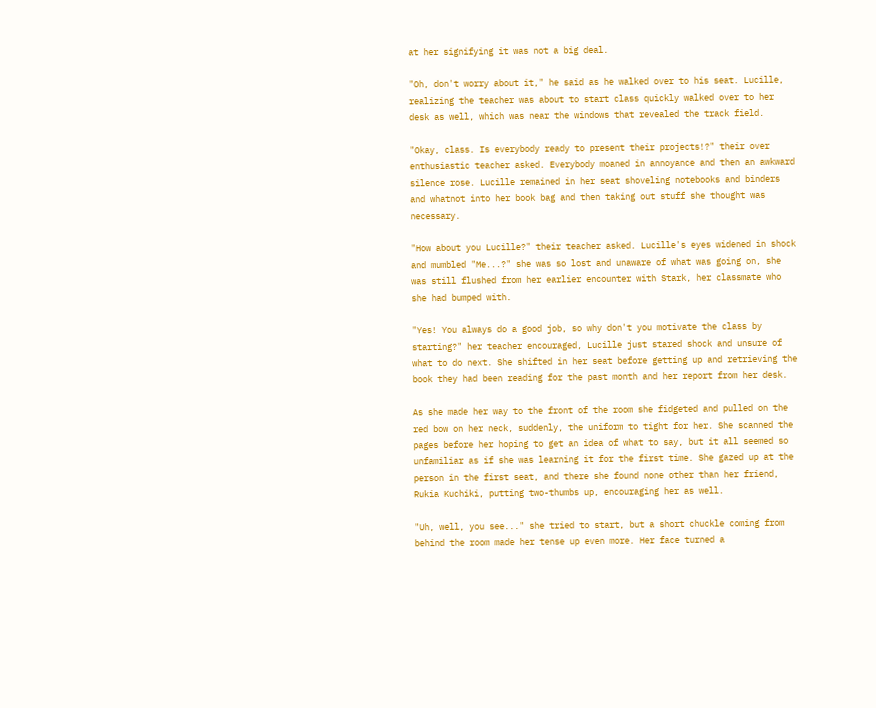at her signifying it was not a big deal.

"Oh, don't worry about it," he said as he walked over to his seat. Lucille, realizing the teacher was about to start class quickly walked over to her desk as well, which was near the windows that revealed the track field.

"Okay, class. Is everybody ready to present their projects!?" their over enthusiastic teacher asked. Everybody moaned in annoyance and then an awkward silence rose. Lucille remained in her seat shoveling notebooks and binders and whatnot into her book bag and then taking out stuff she thought was necessary.

"How about you Lucille?" their teacher asked. Lucille's eyes widened in shock and mumbled "Me...?" she was so lost and unaware of what was going on, she was still flushed from her earlier encounter with Stark, her classmate who she had bumped with.

"Yes! You always do a good job, so why don't you motivate the class by starting?" her teacher encouraged, Lucille just stared shock and unsure of what to do next. She shifted in her seat before getting up and retrieving the book they had been reading for the past month and her report from her desk.

As she made her way to the front of the room she fidgeted and pulled on the red bow on her neck, suddenly, the uniform to tight for her. She scanned the pages before her hoping to get an idea of what to say, but it all seemed so unfamiliar as if she was learning it for the first time. She gazed up at the person in the first seat, and there she found none other than her friend, Rukia Kuchiki, putting two-thumbs up, encouraging her as well.

"Uh, well, you see..." she tried to start, but a short chuckle coming from behind the room made her tense up even more. Her face turned a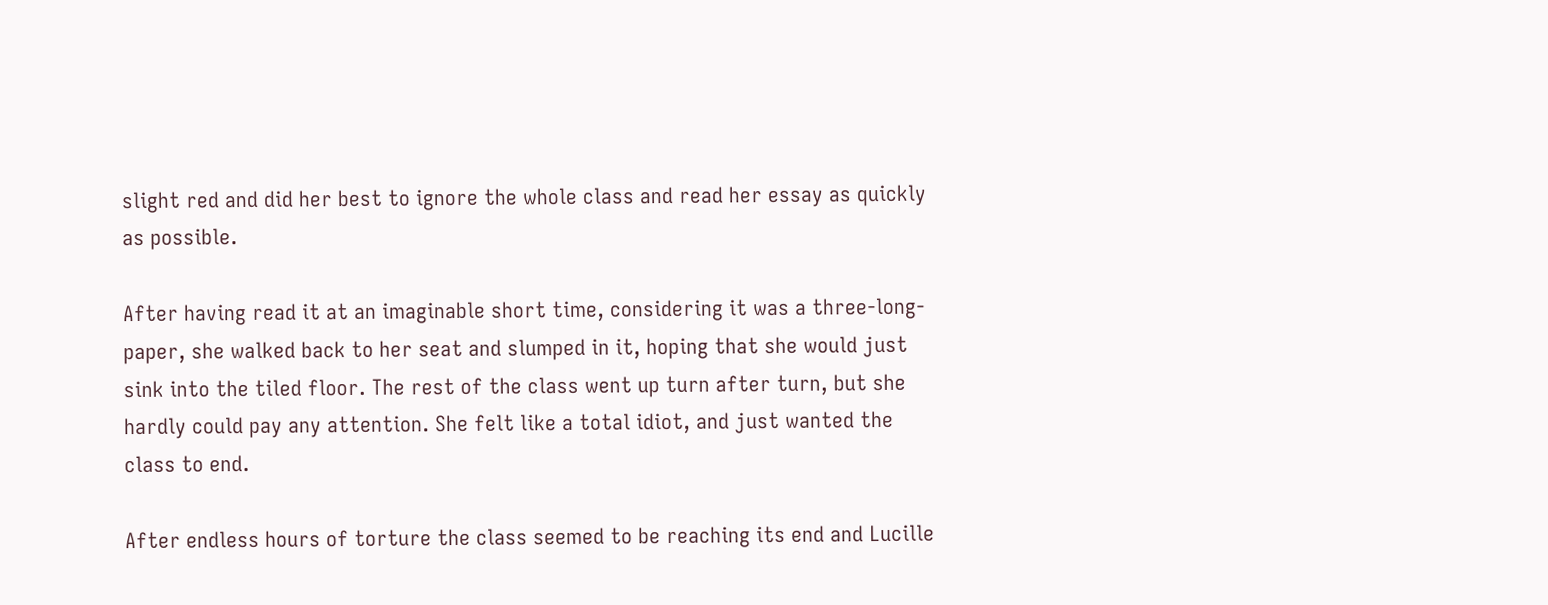slight red and did her best to ignore the whole class and read her essay as quickly as possible.

After having read it at an imaginable short time, considering it was a three-long-paper, she walked back to her seat and slumped in it, hoping that she would just sink into the tiled floor. The rest of the class went up turn after turn, but she hardly could pay any attention. She felt like a total idiot, and just wanted the class to end.

After endless hours of torture the class seemed to be reaching its end and Lucille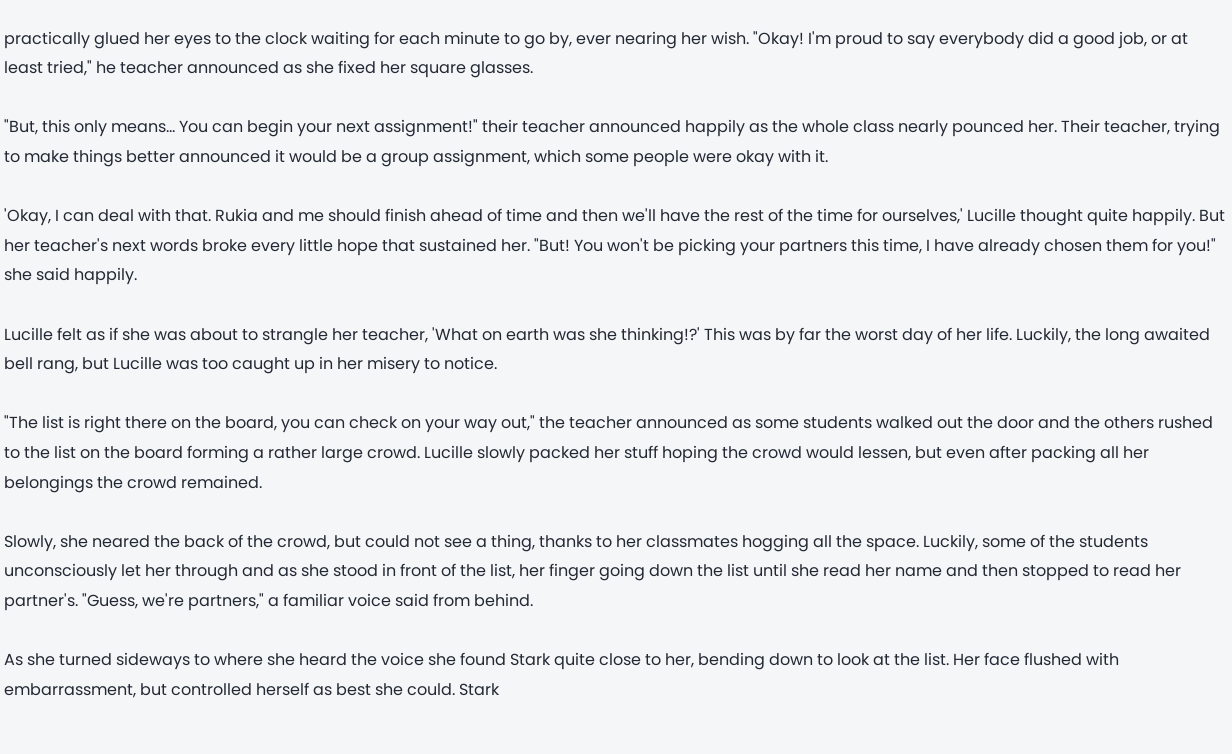practically glued her eyes to the clock waiting for each minute to go by, ever nearing her wish. "Okay! I'm proud to say everybody did a good job, or at least tried," he teacher announced as she fixed her square glasses.

"But, this only means... You can begin your next assignment!" their teacher announced happily as the whole class nearly pounced her. Their teacher, trying to make things better announced it would be a group assignment, which some people were okay with it.

'Okay, I can deal with that. Rukia and me should finish ahead of time and then we'll have the rest of the time for ourselves,' Lucille thought quite happily. But her teacher's next words broke every little hope that sustained her. "But! You won't be picking your partners this time, I have already chosen them for you!" she said happily.

Lucille felt as if she was about to strangle her teacher, 'What on earth was she thinking!?' This was by far the worst day of her life. Luckily, the long awaited bell rang, but Lucille was too caught up in her misery to notice.

"The list is right there on the board, you can check on your way out," the teacher announced as some students walked out the door and the others rushed to the list on the board forming a rather large crowd. Lucille slowly packed her stuff hoping the crowd would lessen, but even after packing all her belongings the crowd remained.

Slowly, she neared the back of the crowd, but could not see a thing, thanks to her classmates hogging all the space. Luckily, some of the students unconsciously let her through and as she stood in front of the list, her finger going down the list until she read her name and then stopped to read her partner's. "Guess, we're partners," a familiar voice said from behind.

As she turned sideways to where she heard the voice she found Stark quite close to her, bending down to look at the list. Her face flushed with embarrassment, but controlled herself as best she could. Stark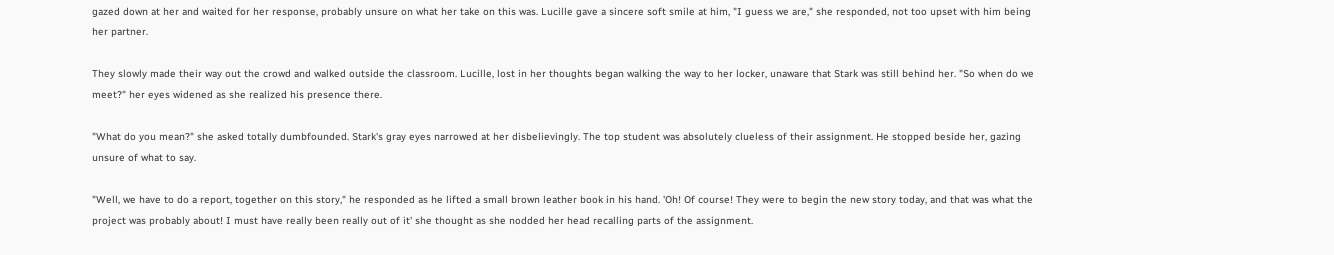gazed down at her and waited for her response, probably unsure on what her take on this was. Lucille gave a sincere soft smile at him, "I guess we are," she responded, not too upset with him being her partner.

They slowly made their way out the crowd and walked outside the classroom. Lucille, lost in her thoughts began walking the way to her locker, unaware that Stark was still behind her. "So when do we meet?" her eyes widened as she realized his presence there.

"What do you mean?" she asked totally dumbfounded. Stark's gray eyes narrowed at her disbelievingly. The top student was absolutely clueless of their assignment. He stopped beside her, gazing unsure of what to say.

"Well, we have to do a report, together on this story," he responded as he lifted a small brown leather book in his hand. 'Oh! Of course! They were to begin the new story today, and that was what the project was probably about! I must have really been really out of it' she thought as she nodded her head recalling parts of the assignment.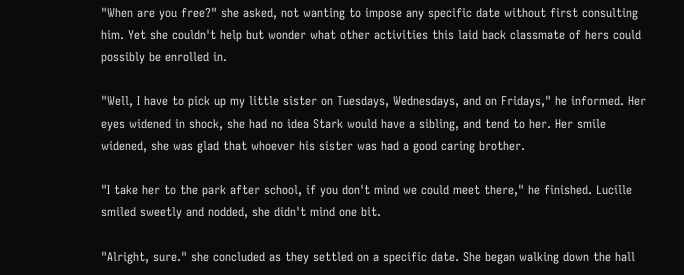"When are you free?" she asked, not wanting to impose any specific date without first consulting him. Yet she couldn't help but wonder what other activities this laid back classmate of hers could possibly be enrolled in.

"Well, I have to pick up my little sister on Tuesdays, Wednesdays, and on Fridays," he informed. Her eyes widened in shock, she had no idea Stark would have a sibling, and tend to her. Her smile widened, she was glad that whoever his sister was had a good caring brother.

"I take her to the park after school, if you don't mind we could meet there," he finished. Lucille smiled sweetly and nodded, she didn't mind one bit.

"Alright, sure." she concluded as they settled on a specific date. She began walking down the hall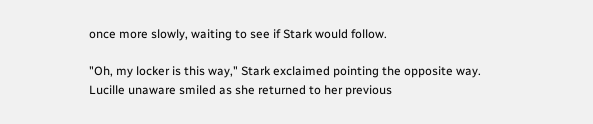once more slowly, waiting to see if Stark would follow.

"Oh, my locker is this way," Stark exclaimed pointing the opposite way. Lucille unaware smiled as she returned to her previous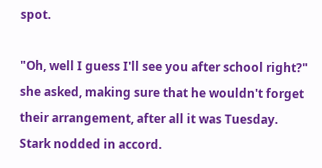spot.

"Oh, well I guess I'll see you after school right?" she asked, making sure that he wouldn't forget their arrangement, after all it was Tuesday. Stark nodded in accord.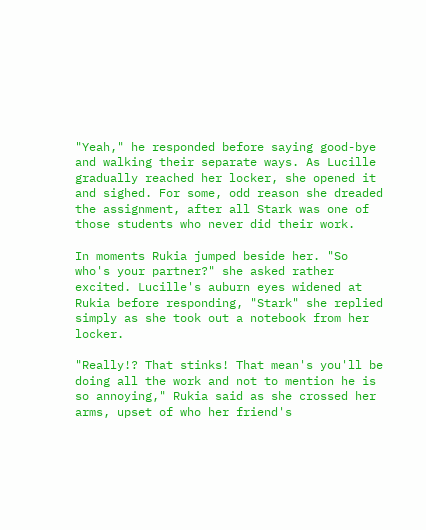"Yeah," he responded before saying good-bye and walking their separate ways. As Lucille gradually reached her locker, she opened it and sighed. For some, odd reason she dreaded the assignment, after all Stark was one of those students who never did their work.

In moments Rukia jumped beside her. "So who's your partner?" she asked rather excited. Lucille's auburn eyes widened at Rukia before responding, "Stark" she replied simply as she took out a notebook from her locker.

"Really!? That stinks! That mean's you'll be doing all the work and not to mention he is so annoying," Rukia said as she crossed her arms, upset of who her friend's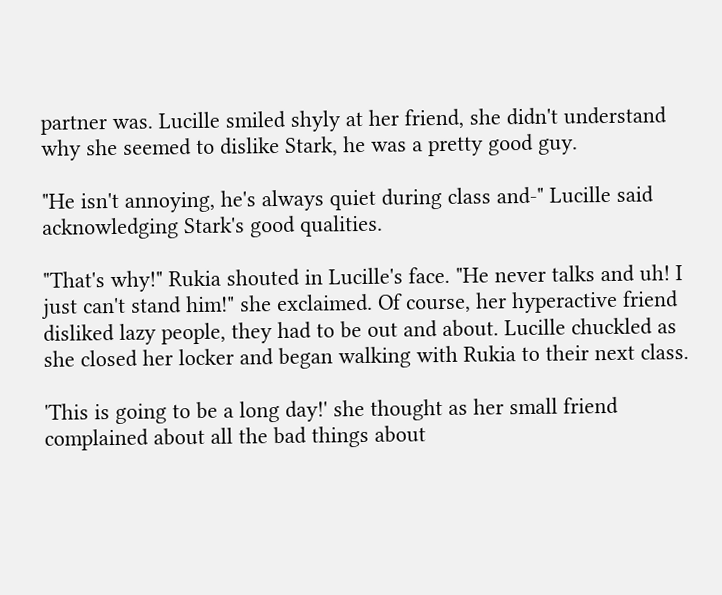partner was. Lucille smiled shyly at her friend, she didn't understand why she seemed to dislike Stark, he was a pretty good guy.

"He isn't annoying, he's always quiet during class and-" Lucille said acknowledging Stark's good qualities.

"That's why!" Rukia shouted in Lucille's face. "He never talks and uh! I just can't stand him!" she exclaimed. Of course, her hyperactive friend disliked lazy people, they had to be out and about. Lucille chuckled as she closed her locker and began walking with Rukia to their next class.

'This is going to be a long day!' she thought as her small friend complained about all the bad things about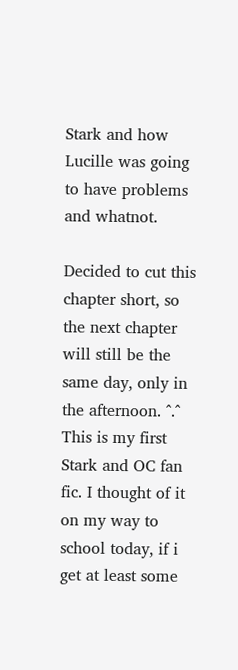Stark and how Lucille was going to have problems and whatnot.

Decided to cut this chapter short, so the next chapter will still be the same day, only in the afternoon. ^.^ This is my first Stark and OC fan fic. I thought of it on my way to school today, if i get at least some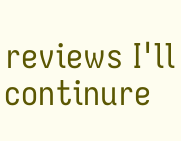reviews I'll continure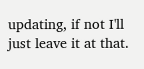updating, if not I'll just leave it at that.